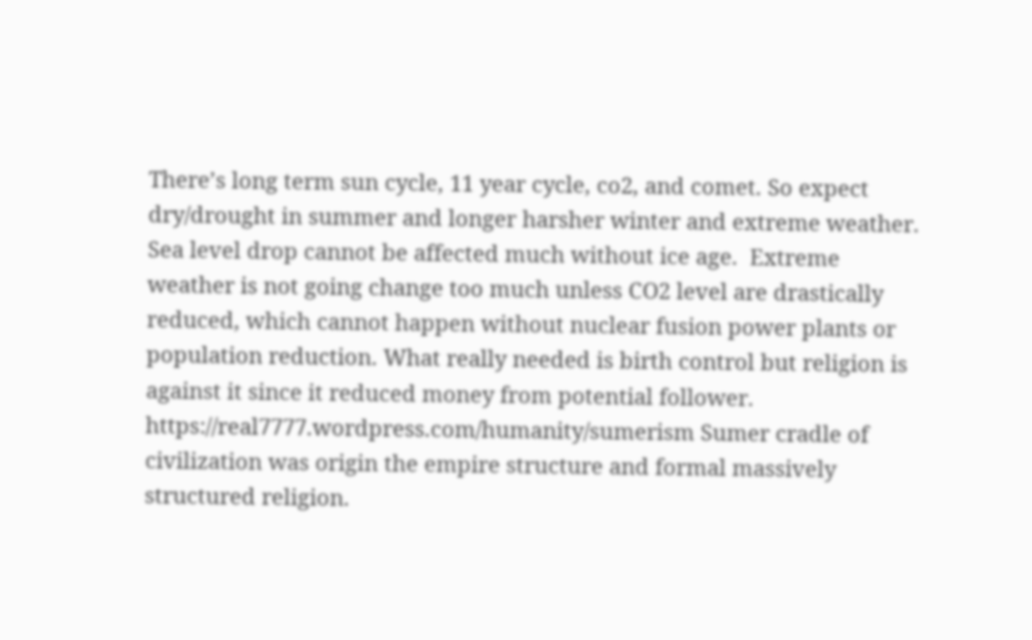There’s long term sun cycle, 11 year cycle, co2, and comet. So expect dry/drought in summer and longer harsher winter and extreme weather.  Sea level drop cannot be affected much without ice age.  Extreme weather is not going change too much unless CO2 level are drastically reduced, which cannot happen without nuclear fusion power plants or population reduction. What really needed is birth control but religion is against it since it reduced money from potential follower. https://real7777.wordpress.com/humanity/sumerism Sumer cradle of civilization was origin the empire structure and formal massively structured religion.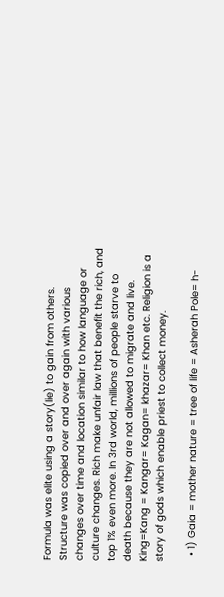Formula was elite using a story(lie) to gain from others. Structure was copied over and over again with various changes over time and location similar to how language or culture changes. Rich make unfair law that benefit the rich, and top 1% even more. In 3rd world, millions of people starve to death because they are not allowed to migrate and live. King=Kang = Kangar= Kagan= khazar= Khan etc. Religion is a story of gods which enable priest to collect money.

  • 1) Gaia = mother nature = tree of life = Asherah Pole= h-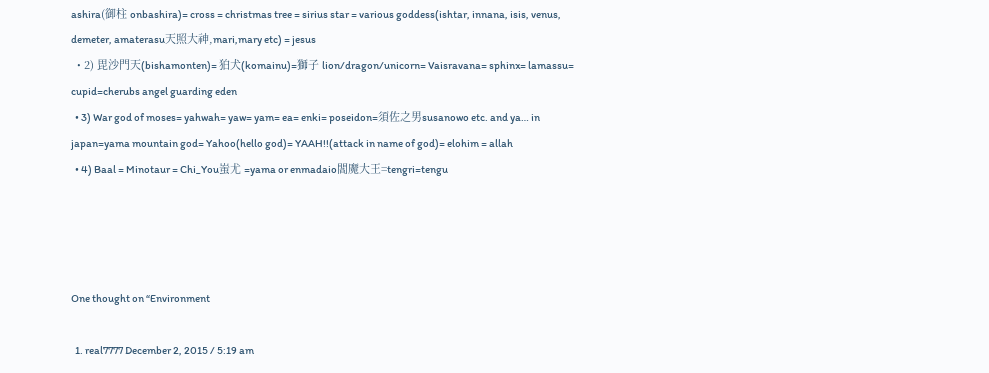ashira(御柱 onbashira)= cross = christmas tree = sirius star = various goddess(ishtar, innana, isis, venus, demeter, amaterasu天照大神,mari,mary etc) = jesus
  • 2) 毘沙門天(bishamonten)= 狛犬(komainu)=獅子 lion/dragon/unicorn= Vaisravana= sphinx= lamassu= cupid=cherubs angel guarding eden
  • 3) War god of moses= yahwah= yaw= yam= ea= enki= poseidon=須佐之男susanowo etc. and ya… in japan=yama mountain god= Yahoo(hello god)= YAAH!!(attack in name of god)= elohim = allah
  • 4) Baal = Minotaur = Chi_You蚩尤 =yama or enmadaio閻魔大王=tengri=tengu




One thought on “Environment

  1. real7777 December 2, 2015 / 5:19 am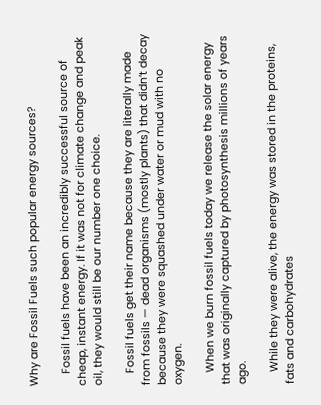Why are Fossil Fuels such popular energy sources?

    Fossil fuels have been an incredibly successful source of cheap, instant energy. If it was not for climate change and peak oil, they would still be our number one choice.

    Fossil fuels get their name because they are literally made from fossils — dead organisms (mostly plants) that didn’t decay because they were squashed under water or mud with no oxygen.

    When we burn fossil fuels today we release the solar energy that was originally captured by photosynthesis millions of years ago.

    While they were alive, the energy was stored in the proteins, fats and carbohydrates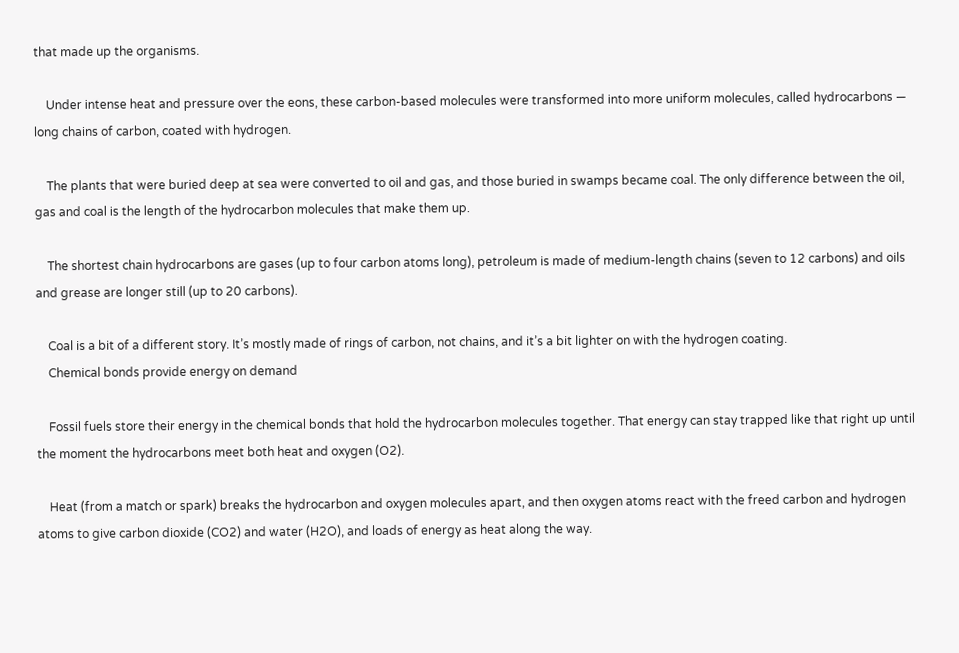that made up the organisms.

    Under intense heat and pressure over the eons, these carbon-based molecules were transformed into more uniform molecules, called hydrocarbons — long chains of carbon, coated with hydrogen.

    The plants that were buried deep at sea were converted to oil and gas, and those buried in swamps became coal. The only difference between the oil, gas and coal is the length of the hydrocarbon molecules that make them up.

    The shortest chain hydrocarbons are gases (up to four carbon atoms long), petroleum is made of medium-length chains (seven to 12 carbons) and oils and grease are longer still (up to 20 carbons).

    Coal is a bit of a different story. It’s mostly made of rings of carbon, not chains, and it’s a bit lighter on with the hydrogen coating.
    Chemical bonds provide energy on demand

    Fossil fuels store their energy in the chemical bonds that hold the hydrocarbon molecules together. That energy can stay trapped like that right up until the moment the hydrocarbons meet both heat and oxygen (O2).

    Heat (from a match or spark) breaks the hydrocarbon and oxygen molecules apart, and then oxygen atoms react with the freed carbon and hydrogen atoms to give carbon dioxide (CO2) and water (H2O), and loads of energy as heat along the way.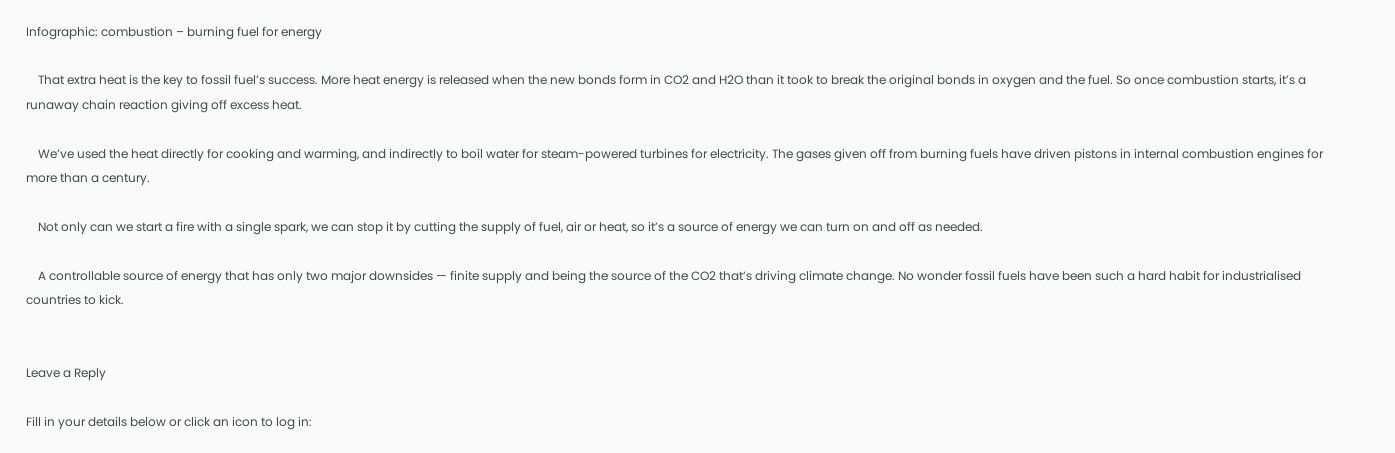Infographic: combustion – burning fuel for energy

    That extra heat is the key to fossil fuel’s success. More heat energy is released when the new bonds form in CO2 and H2O than it took to break the original bonds in oxygen and the fuel. So once combustion starts, it’s a runaway chain reaction giving off excess heat.

    We’ve used the heat directly for cooking and warming, and indirectly to boil water for steam-powered turbines for electricity. The gases given off from burning fuels have driven pistons in internal combustion engines for more than a century.

    Not only can we start a fire with a single spark, we can stop it by cutting the supply of fuel, air or heat, so it’s a source of energy we can turn on and off as needed.

    A controllable source of energy that has only two major downsides — finite supply and being the source of the CO2 that’s driving climate change. No wonder fossil fuels have been such a hard habit for industrialised countries to kick.


Leave a Reply

Fill in your details below or click an icon to log in: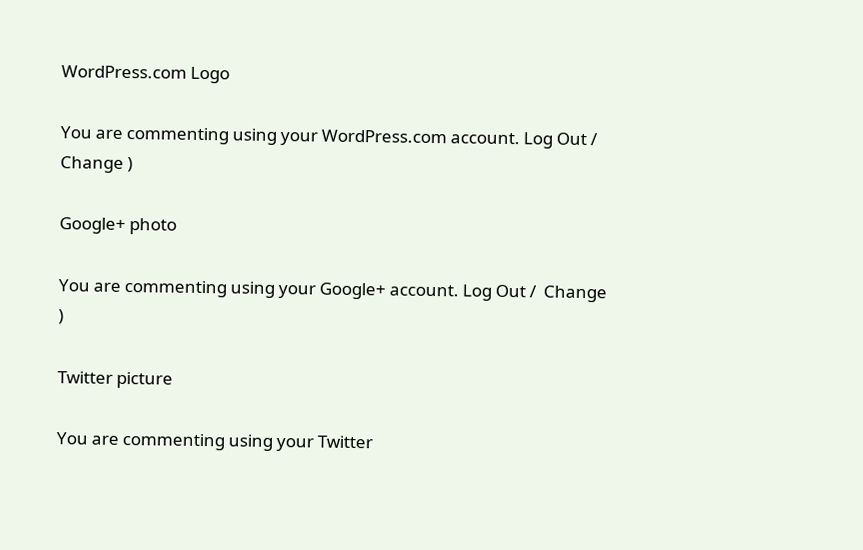WordPress.com Logo

You are commenting using your WordPress.com account. Log Out /  Change )

Google+ photo

You are commenting using your Google+ account. Log Out /  Change )

Twitter picture

You are commenting using your Twitter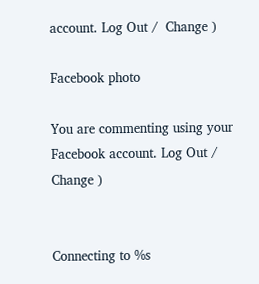account. Log Out /  Change )

Facebook photo

You are commenting using your Facebook account. Log Out /  Change )


Connecting to %s